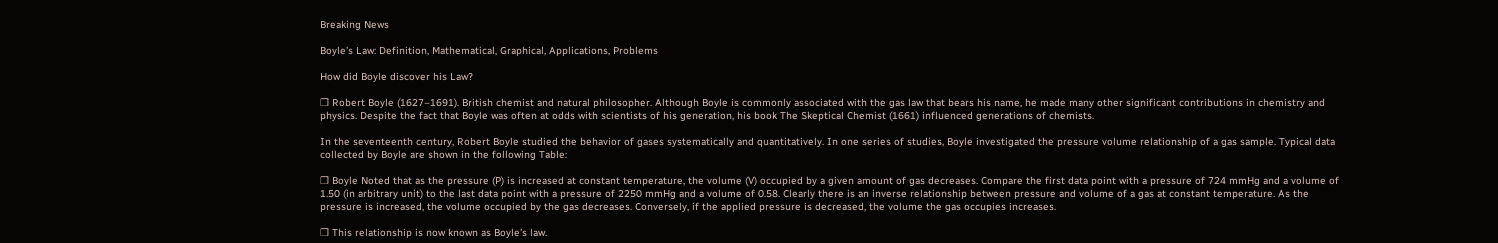Breaking News

Boyle’s Law: Definition, Mathematical, Graphical, Applications, Problems

How did Boyle discover his Law?

❒ Robert Boyle (1627–1691). British chemist and natural philosopher. Although Boyle is commonly associated with the gas law that bears his name, he made many other significant contributions in chemistry and physics. Despite the fact that Boyle was often at odds with scientists of his generation, his book The Skeptical Chemist (1661) influenced generations of chemists.

In the seventeenth century, Robert Boyle studied the behavior of gases systematically and quantitatively. In one series of studies, Boyle investigated the pressure volume relationship of a gas sample. Typical data collected by Boyle are shown in the following Table:

❒ Boyle Noted that as the pressure (P) is increased at constant temperature, the volume (V) occupied by a given amount of gas decreases. Compare the first data point with a pressure of 724 mmHg and a volume of 1.50 (in arbitrary unit) to the last data point with a pressure of 2250 mmHg and a volume of 0.58. Clearly there is an inverse relationship between pressure and volume of a gas at constant temperature. As the pressure is increased, the volume occupied by the gas decreases. Conversely, if the applied pressure is decreased, the volume the gas occupies increases.

❒ This relationship is now known as Boyle’s law.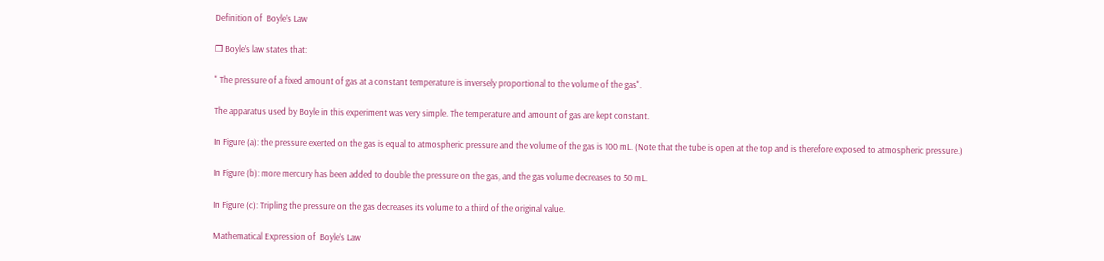Definition of  Boyle’s Law

❒ Boyle’s law states that:

" The pressure of a fixed amount of gas at a constant temperature is inversely proportional to the volume of the gas".

The apparatus used by Boyle in this experiment was very simple. The temperature and amount of gas are kept constant.

In Figure (a): the pressure exerted on the gas is equal to atmospheric pressure and the volume of the gas is 100 mL. (Note that the tube is open at the top and is therefore exposed to atmospheric pressure.)

In Figure (b): more mercury has been added to double the pressure on the gas, and the gas volume decreases to 50 mL.

In Figure (c): Tripling the pressure on the gas decreases its volume to a third of the original value.

Mathematical Expression of  Boyle’s Law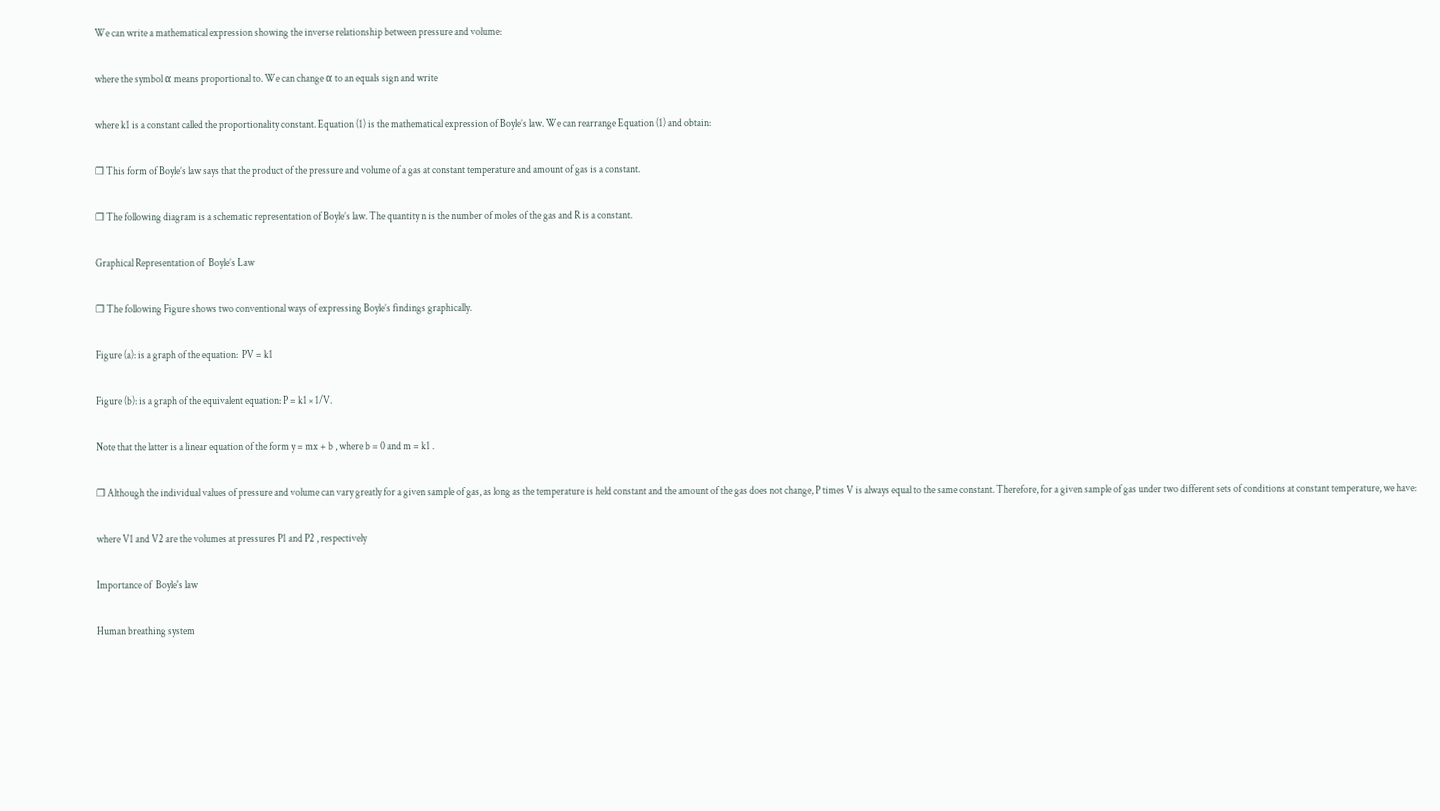We can write a mathematical expression showing the inverse relationship between pressure and volume:

where the symbol α means proportional to. We can change α to an equals sign and write

where k1 is a constant called the proportionality constant. Equation (1) is the mathematical expression of Boyle’s law. We can rearrange Equation (1) and obtain:

❒ This form of Boyle’s law says that the product of the pressure and volume of a gas at constant temperature and amount of gas is a constant.

❒ The following diagram is a schematic representation of Boyle’s law. The quantity n is the number of moles of the gas and R is a constant.

Graphical Representation of  Boyle’s Law

❒ The following Figure shows two conventional ways of expressing Boyle’s findings graphically.

Figure (a): is a graph of the equation:  PV = k1

Figure (b): is a graph of the equivalent equation: P = k1 × 1/V.

Note that the latter is a linear equation of the form y = mx + b , where b = 0 and m = k1 .

❒ Although the individual values of pressure and volume can vary greatly for a given sample of gas, as long as the temperature is held constant and the amount of the gas does not change, P times V is always equal to the same constant. Therefore, for a given sample of gas under two different sets of conditions at constant temperature, we have:

where V1 and V2 are the volumes at pressures P1 and P2 , respectively

Importance of  Boyle's law

Human breathing system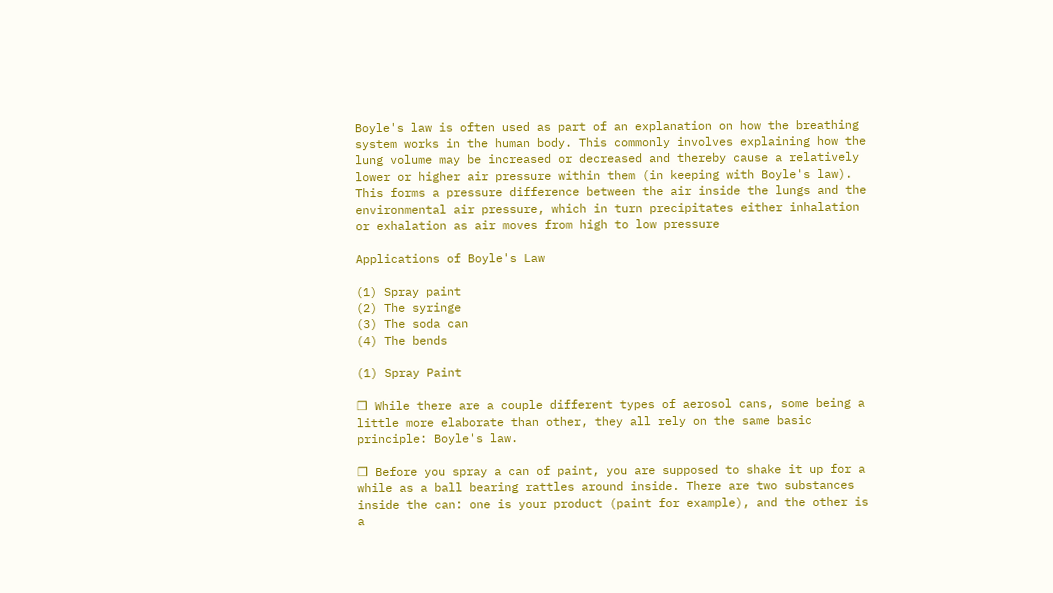Boyle's law is often used as part of an explanation on how the breathing system works in the human body. This commonly involves explaining how the lung volume may be increased or decreased and thereby cause a relatively lower or higher air pressure within them (in keeping with Boyle's law). This forms a pressure difference between the air inside the lungs and the environmental air pressure, which in turn precipitates either inhalation or exhalation as air moves from high to low pressure

Applications of Boyle's Law

(1) Spray paint
(2) The syringe
(3) The soda can
(4) The bends

(1) Spray Paint

❒ While there are a couple different types of aerosol cans, some being a little more elaborate than other, they all rely on the same basic principle: Boyle's law.

❒ Before you spray a can of paint, you are supposed to shake it up for a while as a ball bearing rattles around inside. There are two substances inside the can: one is your product (paint for example), and the other is a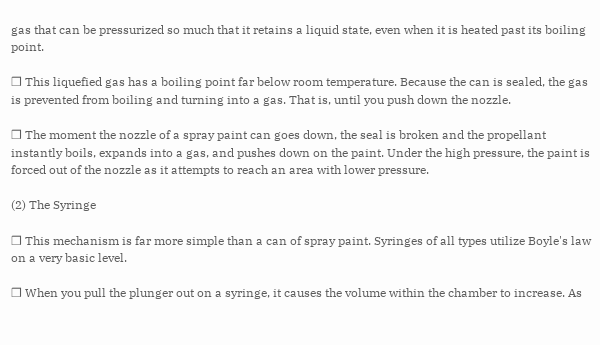gas that can be pressurized so much that it retains a liquid state, even when it is heated past its boiling point.

❒ This liquefied gas has a boiling point far below room temperature. Because the can is sealed, the gas is prevented from boiling and turning into a gas. That is, until you push down the nozzle.

❒ The moment the nozzle of a spray paint can goes down, the seal is broken and the propellant instantly boils, expands into a gas, and pushes down on the paint. Under the high pressure, the paint is forced out of the nozzle as it attempts to reach an area with lower pressure.

(2) The Syringe

❒ This mechanism is far more simple than a can of spray paint. Syringes of all types utilize Boyle's law on a very basic level.

❒ When you pull the plunger out on a syringe, it causes the volume within the chamber to increase. As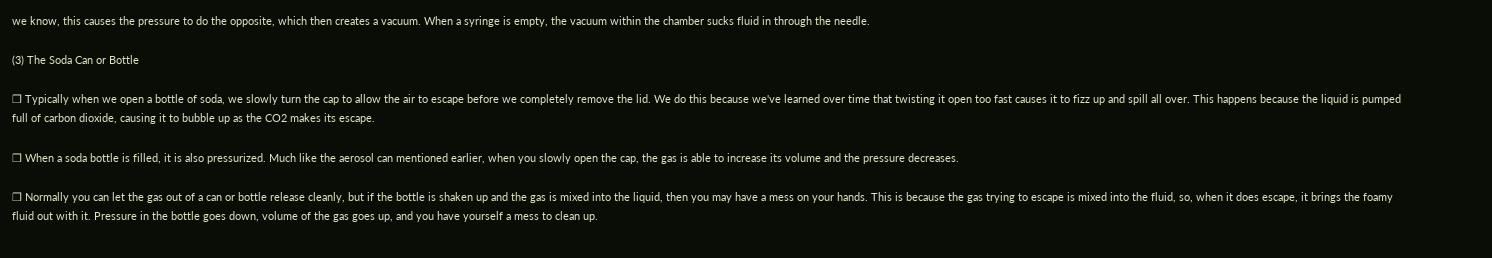we know, this causes the pressure to do the opposite, which then creates a vacuum. When a syringe is empty, the vacuum within the chamber sucks fluid in through the needle.

(3) The Soda Can or Bottle

❒ Typically when we open a bottle of soda, we slowly turn the cap to allow the air to escape before we completely remove the lid. We do this because we've learned over time that twisting it open too fast causes it to fizz up and spill all over. This happens because the liquid is pumped full of carbon dioxide, causing it to bubble up as the CO2 makes its escape.

❒ When a soda bottle is filled, it is also pressurized. Much like the aerosol can mentioned earlier, when you slowly open the cap, the gas is able to increase its volume and the pressure decreases.

❒ Normally you can let the gas out of a can or bottle release cleanly, but if the bottle is shaken up and the gas is mixed into the liquid, then you may have a mess on your hands. This is because the gas trying to escape is mixed into the fluid, so, when it does escape, it brings the foamy fluid out with it. Pressure in the bottle goes down, volume of the gas goes up, and you have yourself a mess to clean up.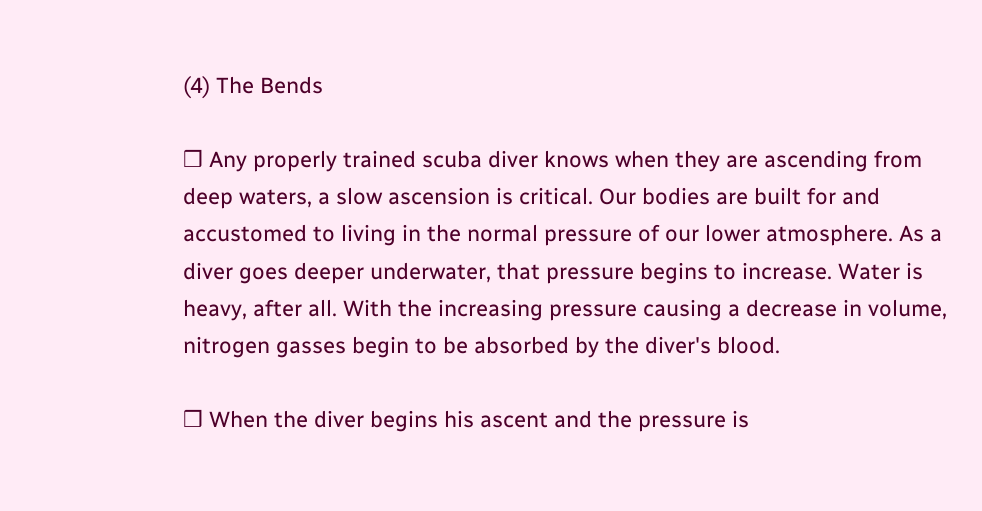(4) The Bends

❒ Any properly trained scuba diver knows when they are ascending from deep waters, a slow ascension is critical. Our bodies are built for and accustomed to living in the normal pressure of our lower atmosphere. As a diver goes deeper underwater, that pressure begins to increase. Water is heavy, after all. With the increasing pressure causing a decrease in volume, nitrogen gasses begin to be absorbed by the diver's blood.

❒ When the diver begins his ascent and the pressure is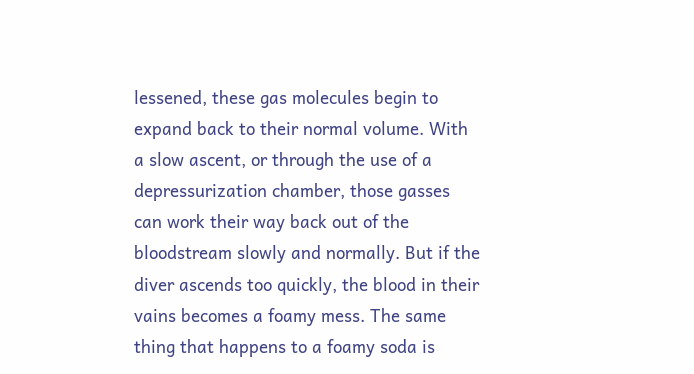lessened, these gas molecules begin to expand back to their normal volume. With a slow ascent, or through the use of a depressurization chamber, those gasses can work their way back out of the bloodstream slowly and normally. But if the diver ascends too quickly, the blood in their vains becomes a foamy mess. The same thing that happens to a foamy soda is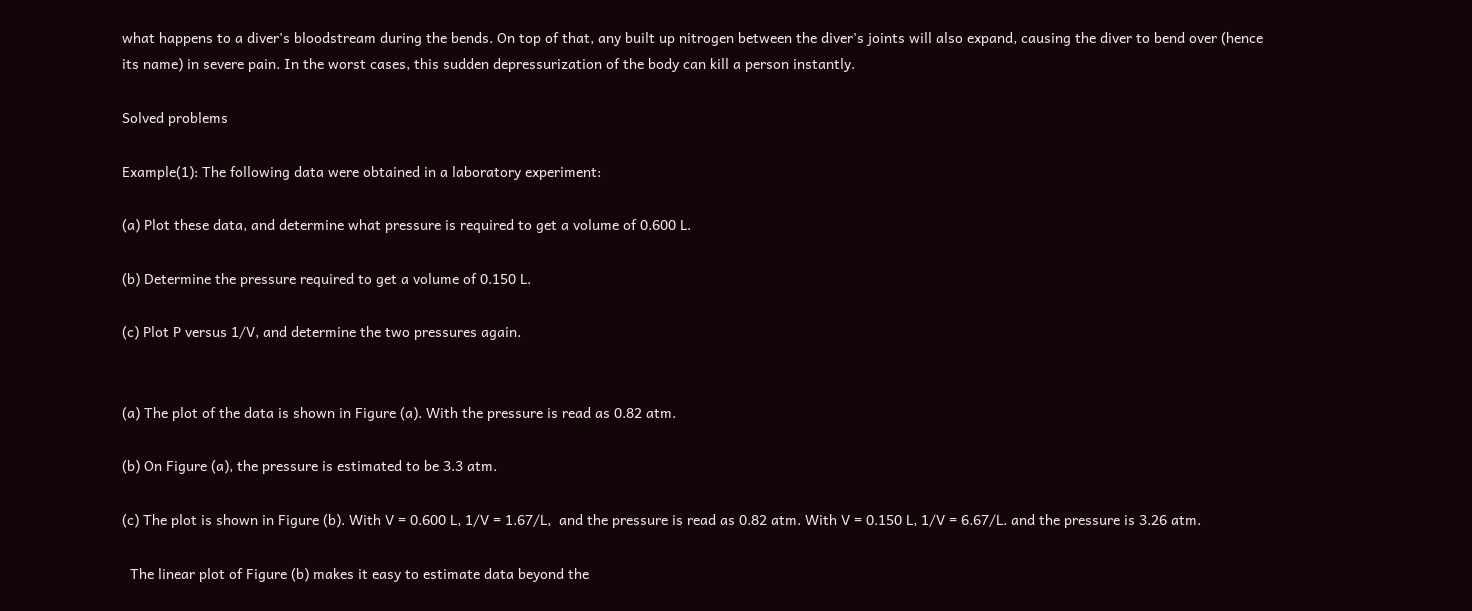what happens to a diver's bloodstream during the bends. On top of that, any built up nitrogen between the diver's joints will also expand, causing the diver to bend over (hence its name) in severe pain. In the worst cases, this sudden depressurization of the body can kill a person instantly.

Solved problems

Example(1): The following data were obtained in a laboratory experiment:

(a) Plot these data, and determine what pressure is required to get a volume of 0.600 L.

(b) Determine the pressure required to get a volume of 0.150 L.

(c) Plot P versus 1/V, and determine the two pressures again.


(a) The plot of the data is shown in Figure (a). With the pressure is read as 0.82 atm.

(b) On Figure (a), the pressure is estimated to be 3.3 atm.

(c) The plot is shown in Figure (b). With V = 0.600 L, 1/V = 1.67/L,  and the pressure is read as 0.82 atm. With V = 0.150 L, 1/V = 6.67/L. and the pressure is 3.26 atm.

  The linear plot of Figure (b) makes it easy to estimate data beyond the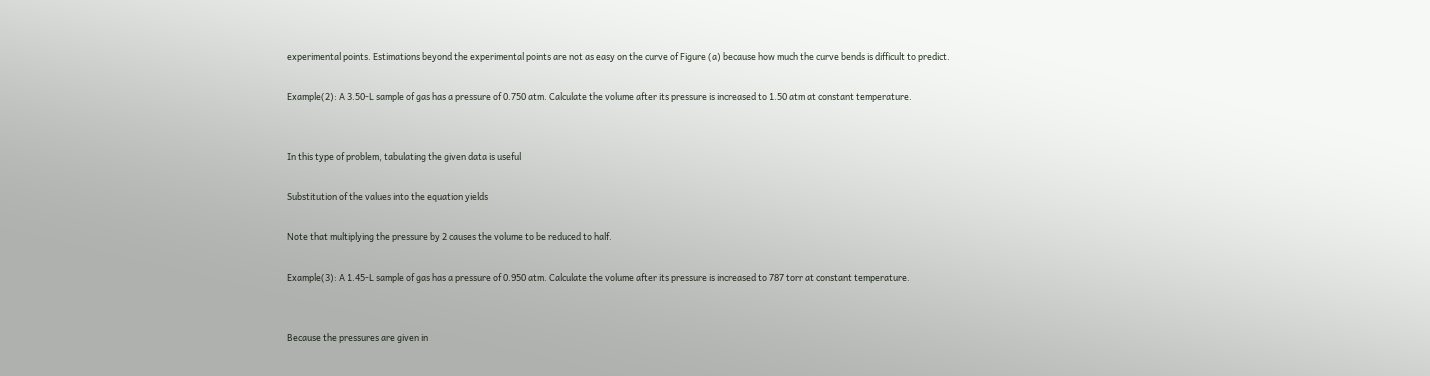experimental points. Estimations beyond the experimental points are not as easy on the curve of Figure (a) because how much the curve bends is difficult to predict.

Example(2): A 3.50-L sample of gas has a pressure of 0.750 atm. Calculate the volume after its pressure is increased to 1.50 atm at constant temperature.


In this type of problem, tabulating the given data is useful

Substitution of the values into the equation yields

Note that multiplying the pressure by 2 causes the volume to be reduced to half.

Example(3): A 1.45-L sample of gas has a pressure of 0.950 atm. Calculate the volume after its pressure is increased to 787 torr at constant temperature.


Because the pressures are given in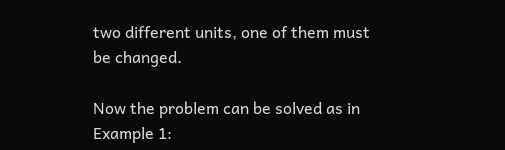two different units, one of them must be changed.

Now the problem can be solved as in Example 1: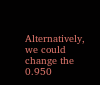Alternatively, we could change the 0.950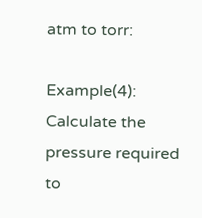atm to torr:

Example(4): Calculate the pressure required to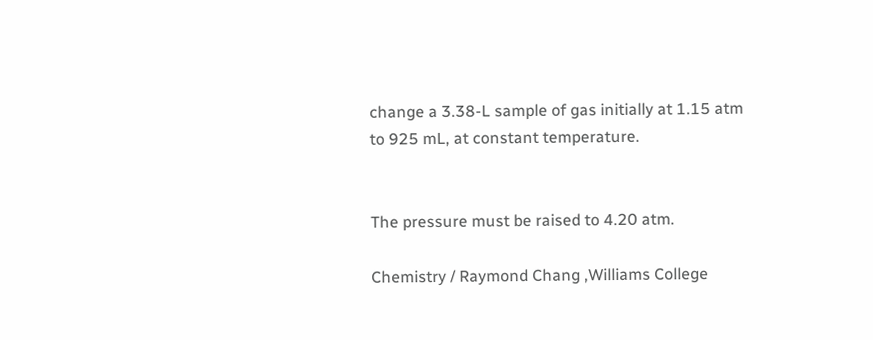change a 3.38-L sample of gas initially at 1.15 atm to 925 mL, at constant temperature.


The pressure must be raised to 4.20 atm.

Chemistry / Raymond Chang ,Williams College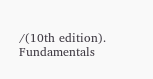/(10th edition).
Fundamentals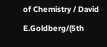of Chemistry / David E.Goldberg/(5th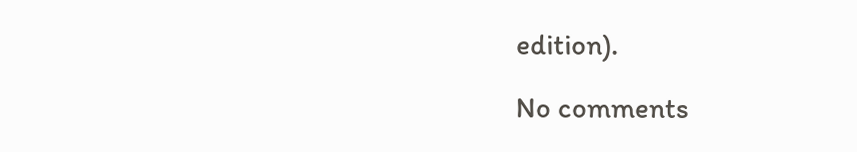edition).

No comments